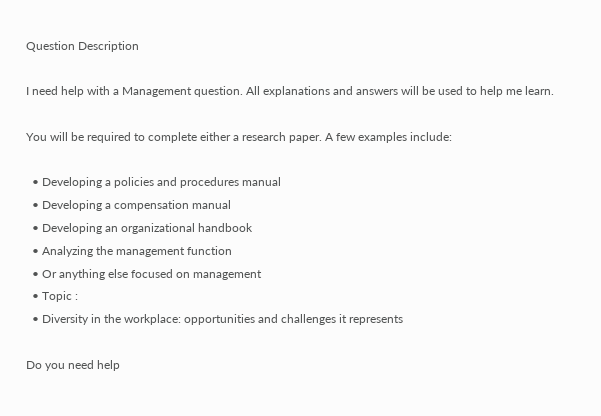Question Description

I need help with a Management question. All explanations and answers will be used to help me learn.

You will be required to complete either a research paper. A few examples include:

  • Developing a policies and procedures manual
  • Developing a compensation manual
  • Developing an organizational handbook
  • Analyzing the management function
  • Or anything else focused on management
  • Topic :
  • Diversity in the workplace: opportunities and challenges it represents

Do you need help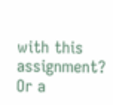with this assignment? Or a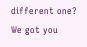different one? We got you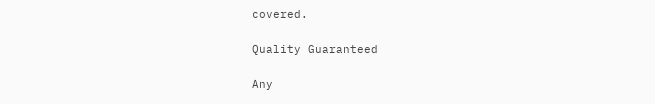covered.

Quality Guaranteed

Any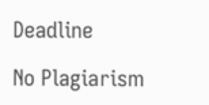Deadline

No Plagiarism